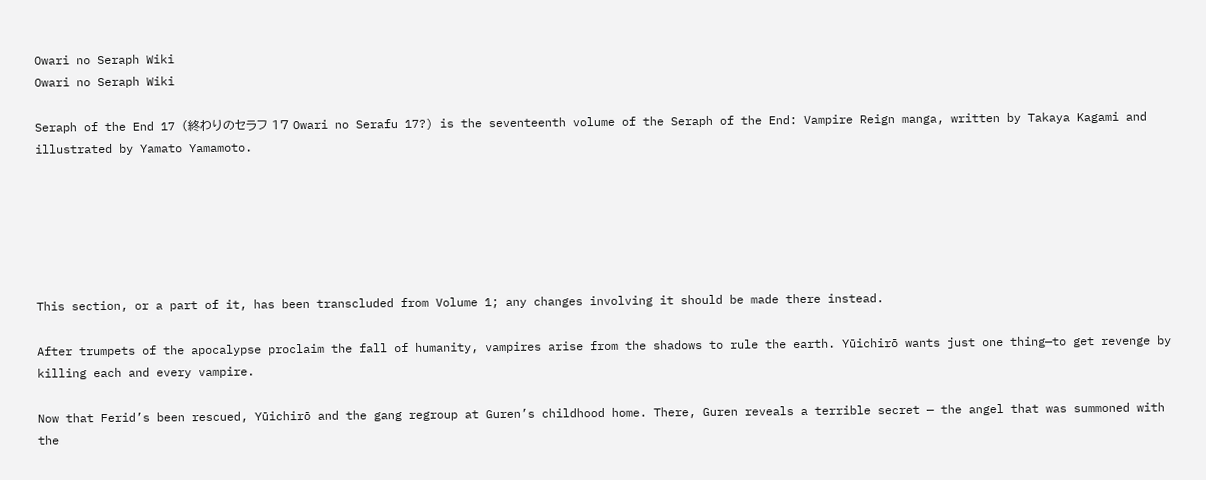Owari no Seraph Wiki
Owari no Seraph Wiki

Seraph of the End 17 (終わりのセラフ 17 Owari no Serafu 17?) is the seventeenth volume of the Seraph of the End: Vampire Reign manga, written by Takaya Kagami and illustrated by Yamato Yamamoto.






This section, or a part of it, has been transcluded from Volume 1; any changes involving it should be made there instead.

After trumpets of the apocalypse proclaim the fall of humanity, vampires arise from the shadows to rule the earth. Yūichirō wants just one thing—to get revenge by killing each and every vampire.

Now that Ferid’s been rescued, Yūichirō and the gang regroup at Guren’s childhood home. There, Guren reveals a terrible secret — the angel that was summoned with the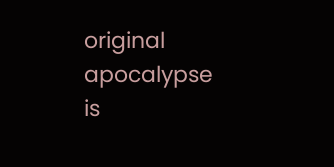original apocalypse is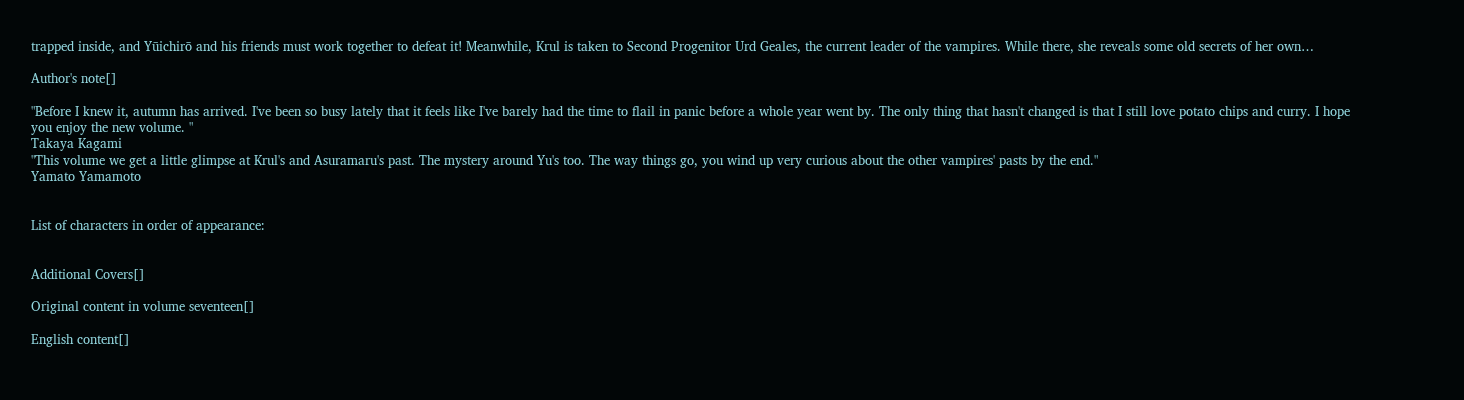trapped inside, and Yūichirō and his friends must work together to defeat it! Meanwhile, Krul is taken to Second Progenitor Urd Geales, the current leader of the vampires. While there, she reveals some old secrets of her own…

Author's note[]

"Before I knew it, autumn has arrived. I've been so busy lately that it feels like I've barely had the time to flail in panic before a whole year went by. The only thing that hasn't changed is that I still love potato chips and curry. I hope you enjoy the new volume. "
Takaya Kagami
"This volume we get a little glimpse at Krul's and Asuramaru's past. The mystery around Yu's too. The way things go, you wind up very curious about the other vampires' pasts by the end."
Yamato Yamamoto


List of characters in order of appearance:


Additional Covers[]

Original content in volume seventeen[]

English content[]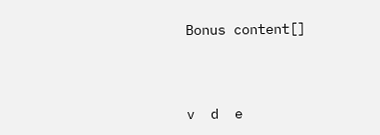Bonus content[]



v  d  e